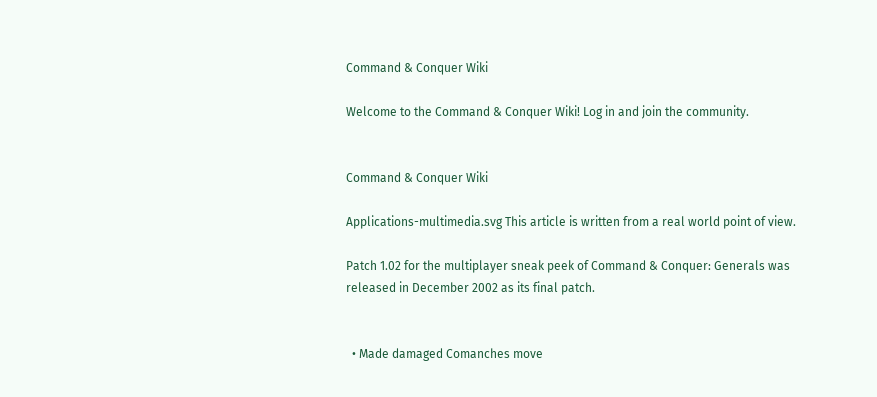Command & Conquer Wiki

Welcome to the Command & Conquer Wiki! Log in and join the community.


Command & Conquer Wiki

Applications-multimedia.svg This article is written from a real world point of view.

Patch 1.02 for the multiplayer sneak peek of Command & Conquer: Generals was released in December 2002 as its final patch.


  • Made damaged Comanches move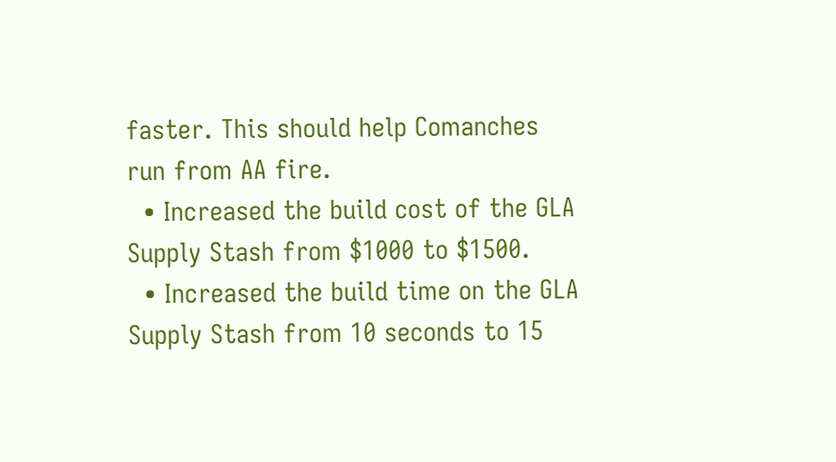faster. This should help Comanches run from AA fire.
  • Increased the build cost of the GLA Supply Stash from $1000 to $1500.
  • Increased the build time on the GLA Supply Stash from 10 seconds to 15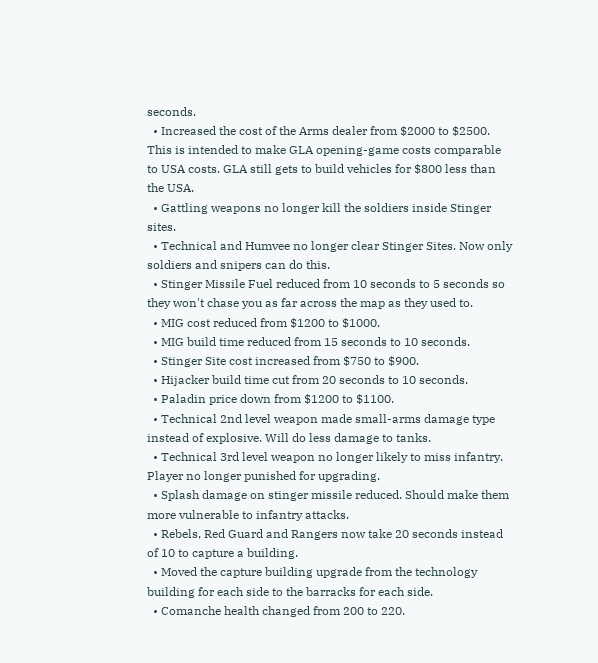seconds.
  • Increased the cost of the Arms dealer from $2000 to $2500. This is intended to make GLA opening-game costs comparable to USA costs. GLA still gets to build vehicles for $800 less than the USA.
  • Gattling weapons no longer kill the soldiers inside Stinger sites.
  • Technical and Humvee no longer clear Stinger Sites. Now only soldiers and snipers can do this.
  • Stinger Missile Fuel reduced from 10 seconds to 5 seconds so they won't chase you as far across the map as they used to.
  • MIG cost reduced from $1200 to $1000.
  • MIG build time reduced from 15 seconds to 10 seconds.
  • Stinger Site cost increased from $750 to $900.
  • Hijacker build time cut from 20 seconds to 10 seconds.
  • Paladin price down from $1200 to $1100.
  • Technical 2nd level weapon made small-arms damage type instead of explosive. Will do less damage to tanks.
  • Technical 3rd level weapon no longer likely to miss infantry. Player no longer punished for upgrading.
  • Splash damage on stinger missile reduced. Should make them more vulnerable to infantry attacks.
  • Rebels, Red Guard and Rangers now take 20 seconds instead of 10 to capture a building.
  • Moved the capture building upgrade from the technology building for each side to the barracks for each side.
  • Comanche health changed from 200 to 220.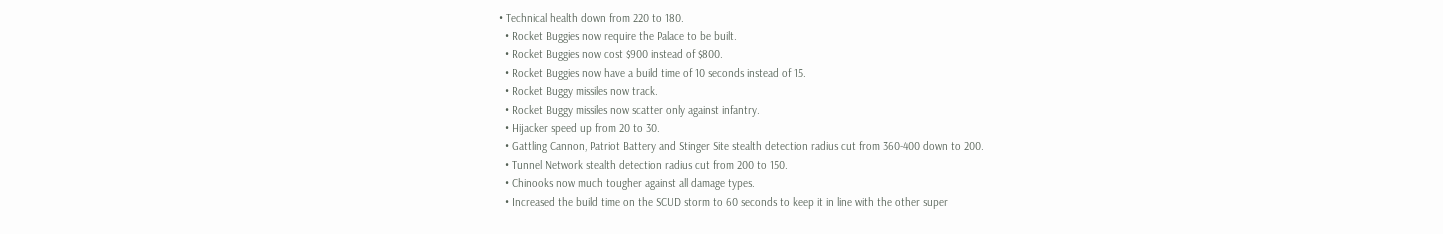• Technical health down from 220 to 180.
  • Rocket Buggies now require the Palace to be built.
  • Rocket Buggies now cost $900 instead of $800.
  • Rocket Buggies now have a build time of 10 seconds instead of 15.
  • Rocket Buggy missiles now track.
  • Rocket Buggy missiles now scatter only against infantry.
  • Hijacker speed up from 20 to 30.
  • Gattling Cannon, Patriot Battery and Stinger Site stealth detection radius cut from 360-400 down to 200.
  • Tunnel Network stealth detection radius cut from 200 to 150.
  • Chinooks now much tougher against all damage types.
  • Increased the build time on the SCUD storm to 60 seconds to keep it in line with the other super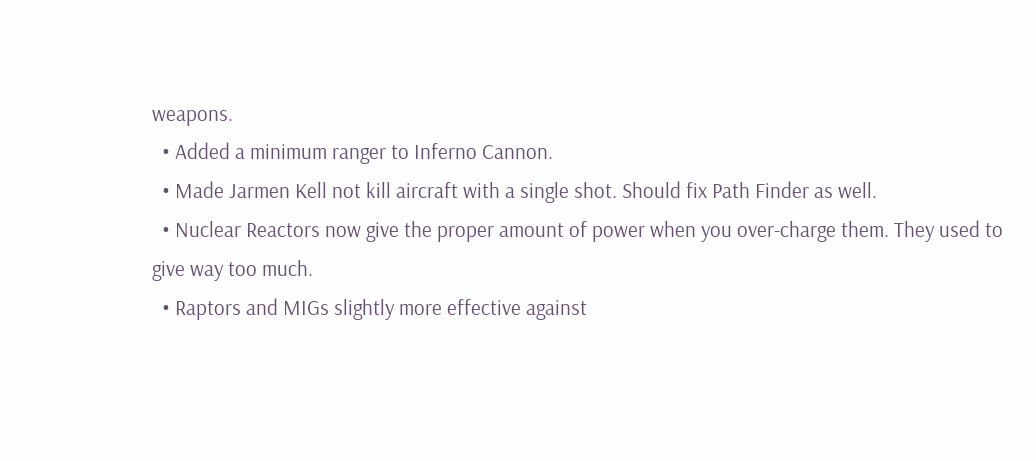weapons.
  • Added a minimum ranger to Inferno Cannon.
  • Made Jarmen Kell not kill aircraft with a single shot. Should fix Path Finder as well.
  • Nuclear Reactors now give the proper amount of power when you over-charge them. They used to give way too much.
  • Raptors and MIGs slightly more effective against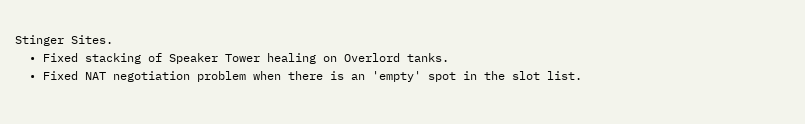Stinger Sites.
  • Fixed stacking of Speaker Tower healing on Overlord tanks.
  • Fixed NAT negotiation problem when there is an 'empty' spot in the slot list.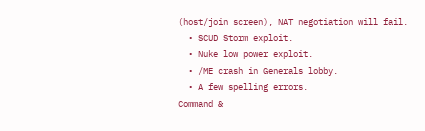(host/join screen), NAT negotiation will fail.
  • SCUD Storm exploit.
  • Nuke low power exploit.
  • /ME crash in Generals lobby.
  • A few spelling errors.
Command &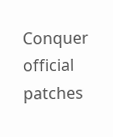Conquer official patches